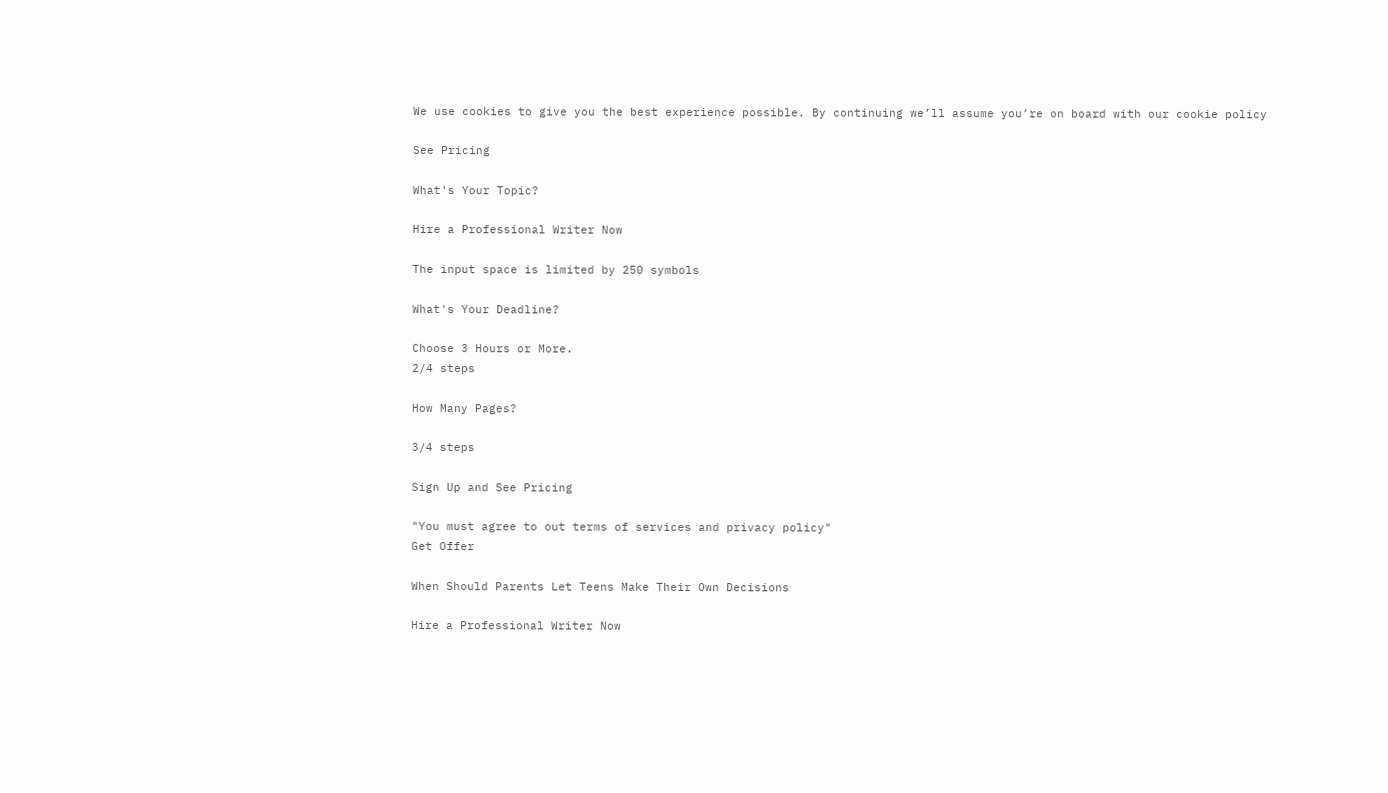We use cookies to give you the best experience possible. By continuing we’ll assume you’re on board with our cookie policy

See Pricing

What's Your Topic?

Hire a Professional Writer Now

The input space is limited by 250 symbols

What's Your Deadline?

Choose 3 Hours or More.
2/4 steps

How Many Pages?

3/4 steps

Sign Up and See Pricing

"You must agree to out terms of services and privacy policy"
Get Offer

When Should Parents Let Teens Make Their Own Decisions

Hire a Professional Writer Now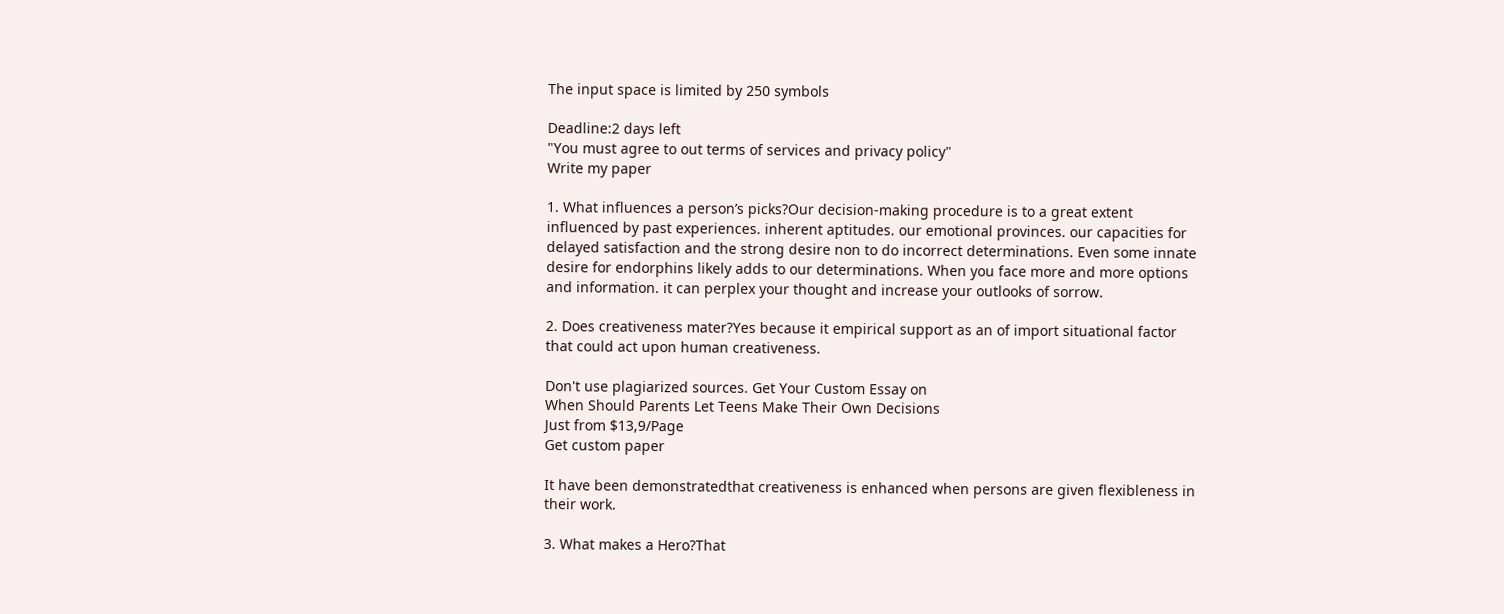The input space is limited by 250 symbols

Deadline:2 days left
"You must agree to out terms of services and privacy policy"
Write my paper

1. What influences a person’s picks?Our decision-making procedure is to a great extent influenced by past experiences. inherent aptitudes. our emotional provinces. our capacities for delayed satisfaction and the strong desire non to do incorrect determinations. Even some innate desire for endorphins likely adds to our determinations. When you face more and more options and information. it can perplex your thought and increase your outlooks of sorrow.

2. Does creativeness mater?Yes because it empirical support as an of import situational factor that could act upon human creativeness.

Don't use plagiarized sources. Get Your Custom Essay on
When Should Parents Let Teens Make Their Own Decisions
Just from $13,9/Page
Get custom paper

It have been demonstratedthat creativeness is enhanced when persons are given flexibleness in their work.

3. What makes a Hero?That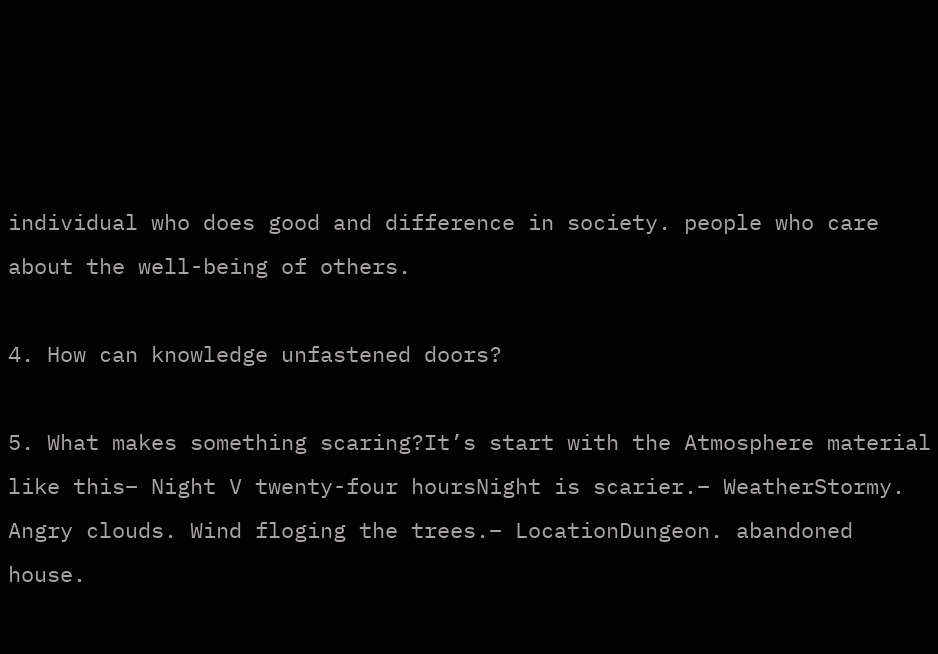individual who does good and difference in society. people who care about the well-being of others.

4. How can knowledge unfastened doors?

5. What makes something scaring?It’s start with the Atmosphere material like this– Night V twenty-four hoursNight is scarier.– WeatherStormy. Angry clouds. Wind floging the trees.– LocationDungeon. abandoned house.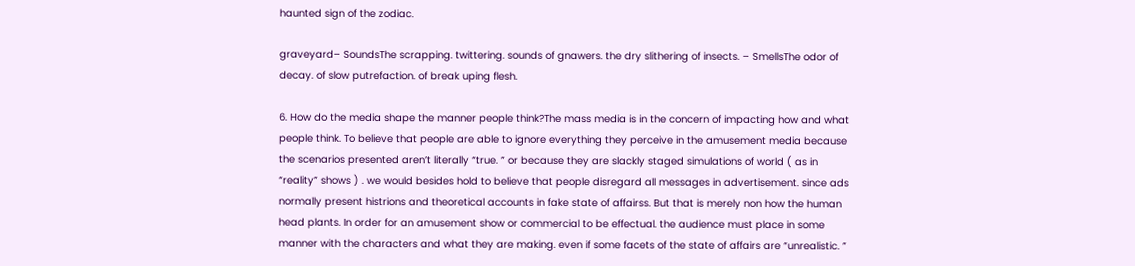haunted sign of the zodiac.

graveyard– SoundsThe scrapping. twittering. sounds of gnawers. the dry slithering of insects. – SmellsThe odor of decay. of slow putrefaction. of break uping flesh.

6. How do the media shape the manner people think?The mass media is in the concern of impacting how and what people think. To believe that people are able to ignore everything they perceive in the amusement media because the scenarios presented aren’t literally “true. ” or because they are slackly staged simulations of world ( as in “reality” shows ) . we would besides hold to believe that people disregard all messages in advertisement. since ads normally present histrions and theoretical accounts in fake state of affairss. But that is merely non how the human head plants. In order for an amusement show or commercial to be effectual. the audience must place in some manner with the characters and what they are making. even if some facets of the state of affairs are “unrealistic. ”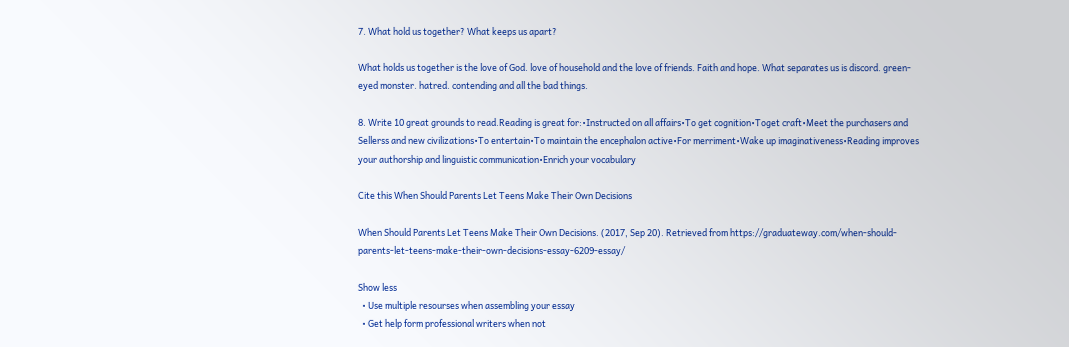7. What hold us together? What keeps us apart?

What holds us together is the love of God. love of household and the love of friends. Faith and hope. What separates us is discord. green-eyed monster. hatred. contending and all the bad things.

8. Write 10 great grounds to read.Reading is great for:•Instructed on all affairs•To get cognition•Toget craft•Meet the purchasers and Sellerss and new civilizations•To entertain•To maintain the encephalon active•For merriment•Wake up imaginativeness•Reading improves your authorship and linguistic communication•Enrich your vocabulary

Cite this When Should Parents Let Teens Make Their Own Decisions

When Should Parents Let Teens Make Their Own Decisions. (2017, Sep 20). Retrieved from https://graduateway.com/when-should-parents-let-teens-make-their-own-decisions-essay-6209-essay/

Show less
  • Use multiple resourses when assembling your essay
  • Get help form professional writers when not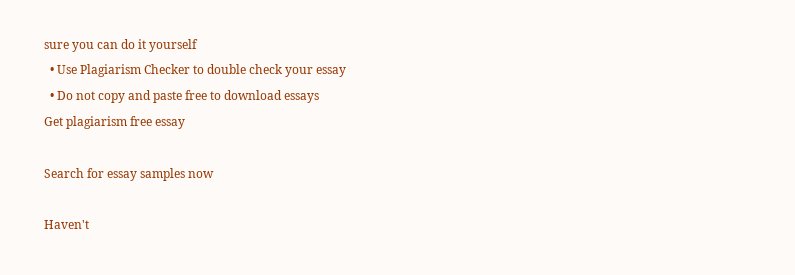sure you can do it yourself
  • Use Plagiarism Checker to double check your essay
  • Do not copy and paste free to download essays
Get plagiarism free essay

Search for essay samples now

Haven't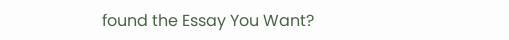found the Essay You Want?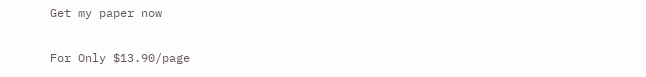Get my paper now

For Only $13.90/page